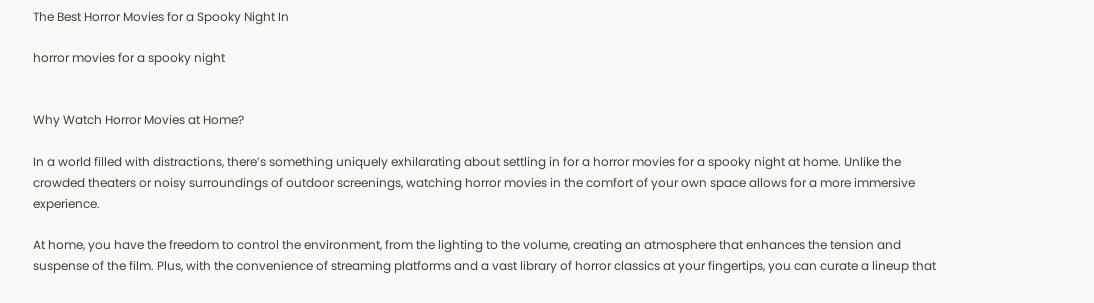The Best Horror Movies for a Spooky Night In

horror movies for a spooky night


Why Watch Horror Movies at Home?

In a world filled with distractions, there’s something uniquely exhilarating about settling in for a horror movies for a spooky night at home. Unlike the crowded theaters or noisy surroundings of outdoor screenings, watching horror movies in the comfort of your own space allows for a more immersive experience.

At home, you have the freedom to control the environment, from the lighting to the volume, creating an atmosphere that enhances the tension and suspense of the film. Plus, with the convenience of streaming platforms and a vast library of horror classics at your fingertips, you can curate a lineup that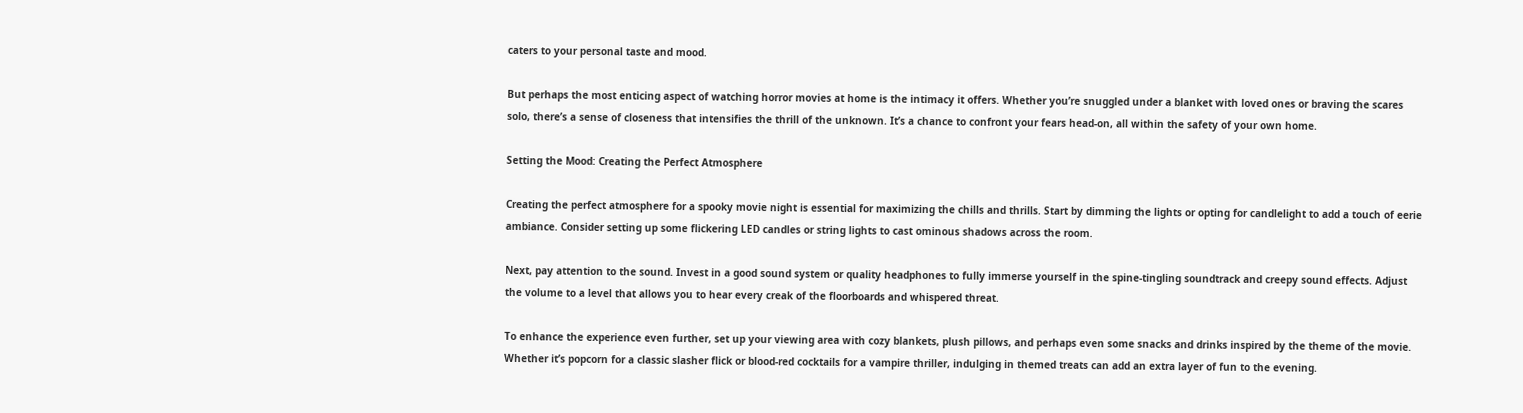caters to your personal taste and mood.

But perhaps the most enticing aspect of watching horror movies at home is the intimacy it offers. Whether you’re snuggled under a blanket with loved ones or braving the scares solo, there’s a sense of closeness that intensifies the thrill of the unknown. It’s a chance to confront your fears head-on, all within the safety of your own home.

Setting the Mood: Creating the Perfect Atmosphere

Creating the perfect atmosphere for a spooky movie night is essential for maximizing the chills and thrills. Start by dimming the lights or opting for candlelight to add a touch of eerie ambiance. Consider setting up some flickering LED candles or string lights to cast ominous shadows across the room.

Next, pay attention to the sound. Invest in a good sound system or quality headphones to fully immerse yourself in the spine-tingling soundtrack and creepy sound effects. Adjust the volume to a level that allows you to hear every creak of the floorboards and whispered threat.

To enhance the experience even further, set up your viewing area with cozy blankets, plush pillows, and perhaps even some snacks and drinks inspired by the theme of the movie. Whether it’s popcorn for a classic slasher flick or blood-red cocktails for a vampire thriller, indulging in themed treats can add an extra layer of fun to the evening.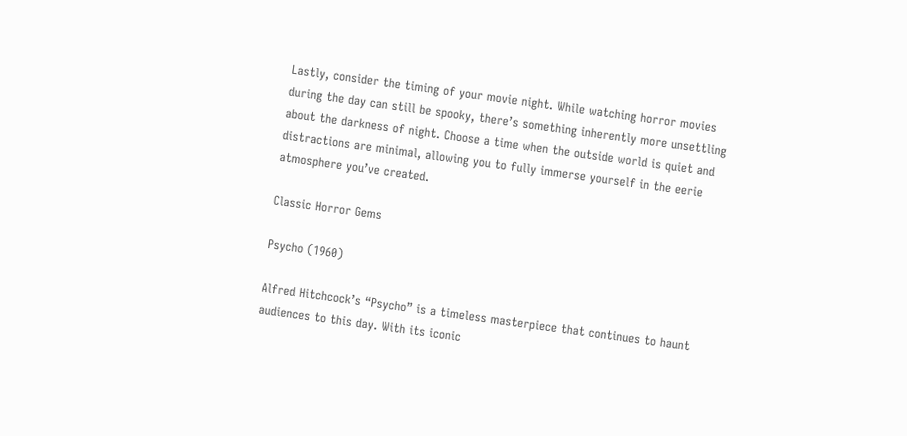Lastly, consider the timing of your movie night. While watching horror movies during the day can still be spooky, there’s something inherently more unsettling about the darkness of night. Choose a time when the outside world is quiet and distractions are minimal, allowing you to fully immerse yourself in the eerie atmosphere you’ve created.

Classic Horror Gems

Psycho (1960)

Alfred Hitchcock’s “Psycho” is a timeless masterpiece that continues to haunt audiences to this day. With its iconic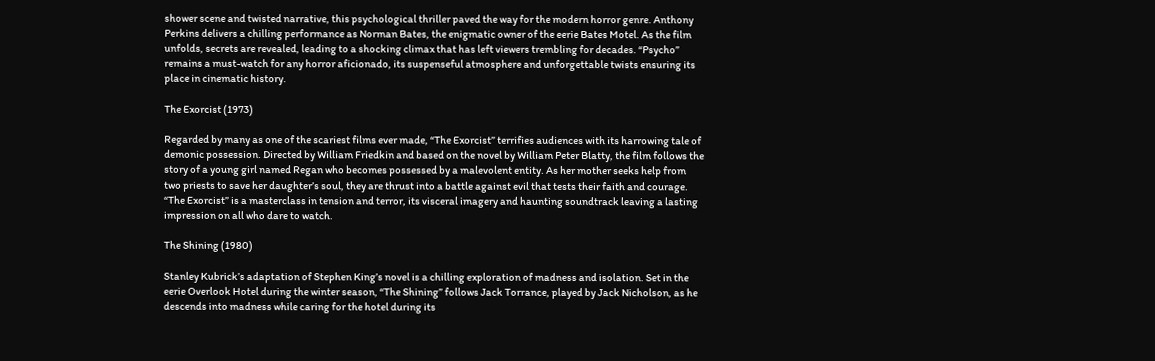shower scene and twisted narrative, this psychological thriller paved the way for the modern horror genre. Anthony Perkins delivers a chilling performance as Norman Bates, the enigmatic owner of the eerie Bates Motel. As the film unfolds, secrets are revealed, leading to a shocking climax that has left viewers trembling for decades. “Psycho” remains a must-watch for any horror aficionado, its suspenseful atmosphere and unforgettable twists ensuring its place in cinematic history.

The Exorcist (1973)

Regarded by many as one of the scariest films ever made, “The Exorcist” terrifies audiences with its harrowing tale of demonic possession. Directed by William Friedkin and based on the novel by William Peter Blatty, the film follows the story of a young girl named Regan who becomes possessed by a malevolent entity. As her mother seeks help from two priests to save her daughter’s soul, they are thrust into a battle against evil that tests their faith and courage. “The Exorcist” is a masterclass in tension and terror, its visceral imagery and haunting soundtrack leaving a lasting impression on all who dare to watch.

The Shining (1980)

Stanley Kubrick’s adaptation of Stephen King’s novel is a chilling exploration of madness and isolation. Set in the eerie Overlook Hotel during the winter season, “The Shining” follows Jack Torrance, played by Jack Nicholson, as he descends into madness while caring for the hotel during its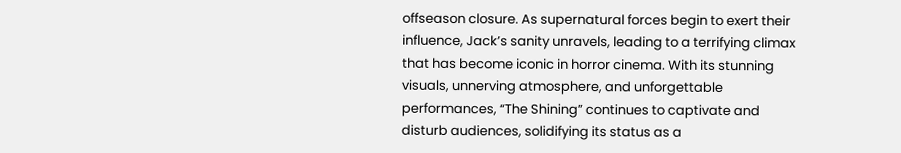offseason closure. As supernatural forces begin to exert their influence, Jack’s sanity unravels, leading to a terrifying climax that has become iconic in horror cinema. With its stunning visuals, unnerving atmosphere, and unforgettable performances, “The Shining” continues to captivate and disturb audiences, solidifying its status as a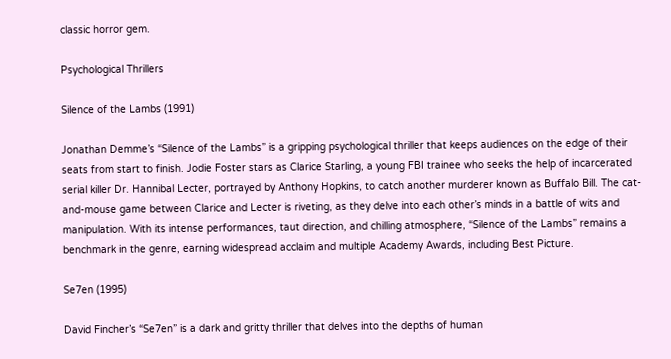classic horror gem.

Psychological Thrillers

Silence of the Lambs (1991)

Jonathan Demme’s “Silence of the Lambs” is a gripping psychological thriller that keeps audiences on the edge of their seats from start to finish. Jodie Foster stars as Clarice Starling, a young FBI trainee who seeks the help of incarcerated serial killer Dr. Hannibal Lecter, portrayed by Anthony Hopkins, to catch another murderer known as Buffalo Bill. The cat-and-mouse game between Clarice and Lecter is riveting, as they delve into each other’s minds in a battle of wits and manipulation. With its intense performances, taut direction, and chilling atmosphere, “Silence of the Lambs” remains a benchmark in the genre, earning widespread acclaim and multiple Academy Awards, including Best Picture.

Se7en (1995)

David Fincher’s “Se7en” is a dark and gritty thriller that delves into the depths of human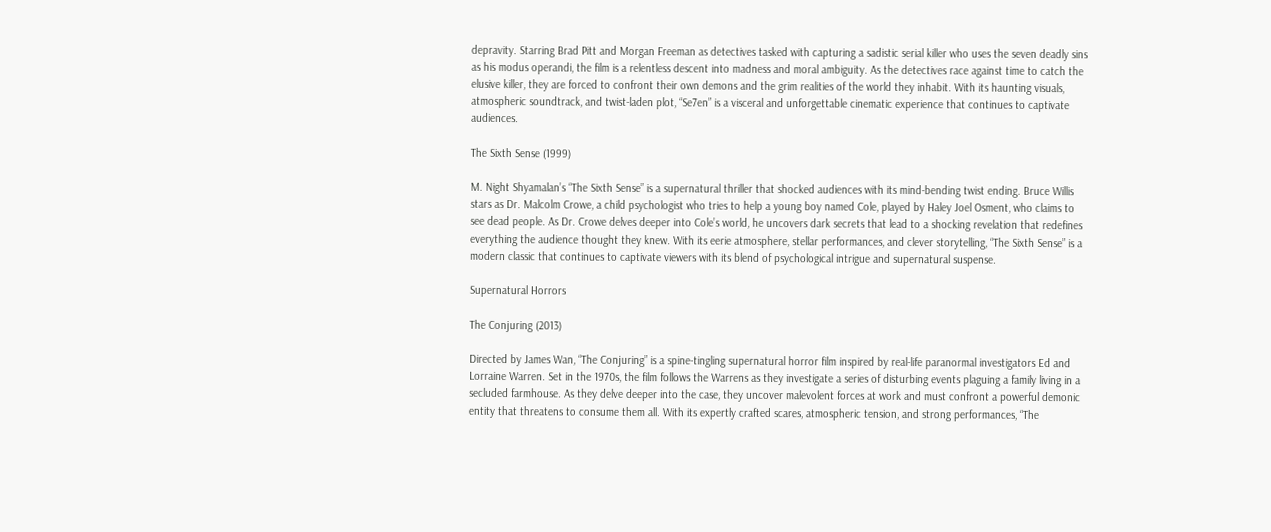depravity. Starring Brad Pitt and Morgan Freeman as detectives tasked with capturing a sadistic serial killer who uses the seven deadly sins as his modus operandi, the film is a relentless descent into madness and moral ambiguity. As the detectives race against time to catch the elusive killer, they are forced to confront their own demons and the grim realities of the world they inhabit. With its haunting visuals, atmospheric soundtrack, and twist-laden plot, “Se7en” is a visceral and unforgettable cinematic experience that continues to captivate audiences.

The Sixth Sense (1999)

M. Night Shyamalan’s “The Sixth Sense” is a supernatural thriller that shocked audiences with its mind-bending twist ending. Bruce Willis stars as Dr. Malcolm Crowe, a child psychologist who tries to help a young boy named Cole, played by Haley Joel Osment, who claims to see dead people. As Dr. Crowe delves deeper into Cole’s world, he uncovers dark secrets that lead to a shocking revelation that redefines everything the audience thought they knew. With its eerie atmosphere, stellar performances, and clever storytelling, “The Sixth Sense” is a modern classic that continues to captivate viewers with its blend of psychological intrigue and supernatural suspense.

Supernatural Horrors

The Conjuring (2013)

Directed by James Wan, “The Conjuring” is a spine-tingling supernatural horror film inspired by real-life paranormal investigators Ed and Lorraine Warren. Set in the 1970s, the film follows the Warrens as they investigate a series of disturbing events plaguing a family living in a secluded farmhouse. As they delve deeper into the case, they uncover malevolent forces at work and must confront a powerful demonic entity that threatens to consume them all. With its expertly crafted scares, atmospheric tension, and strong performances, “The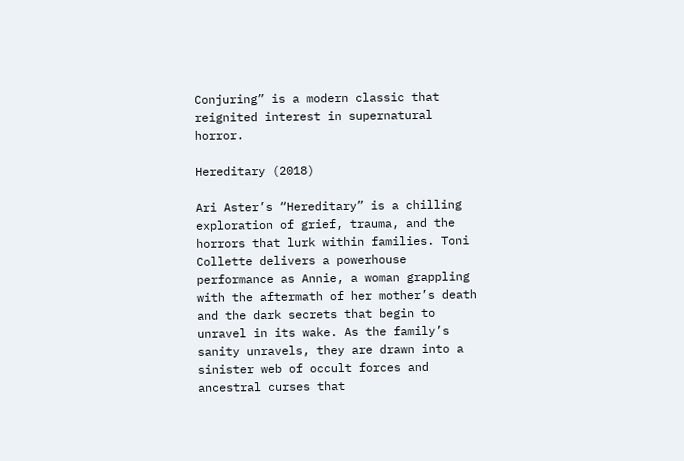Conjuring” is a modern classic that reignited interest in supernatural horror.

Hereditary (2018)

Ari Aster’s “Hereditary” is a chilling exploration of grief, trauma, and the horrors that lurk within families. Toni Collette delivers a powerhouse performance as Annie, a woman grappling with the aftermath of her mother’s death and the dark secrets that begin to unravel in its wake. As the family’s sanity unravels, they are drawn into a sinister web of occult forces and ancestral curses that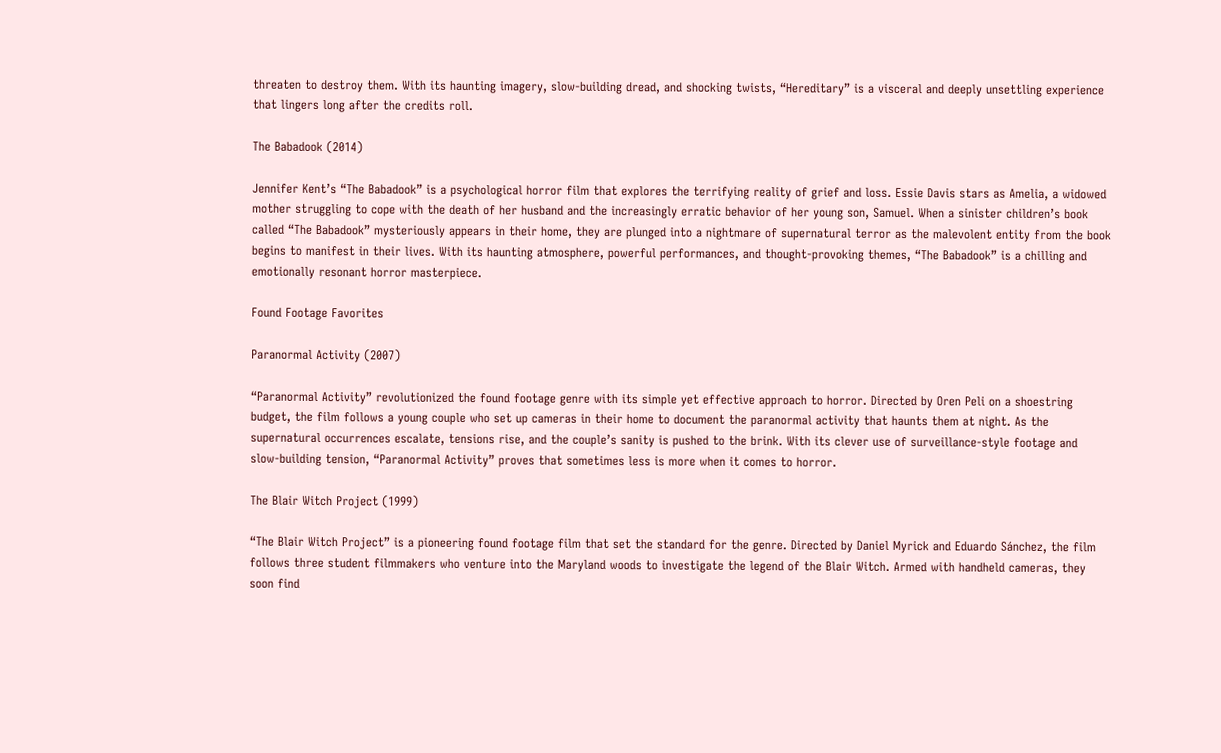threaten to destroy them. With its haunting imagery, slow-building dread, and shocking twists, “Hereditary” is a visceral and deeply unsettling experience that lingers long after the credits roll.

The Babadook (2014)

Jennifer Kent’s “The Babadook” is a psychological horror film that explores the terrifying reality of grief and loss. Essie Davis stars as Amelia, a widowed mother struggling to cope with the death of her husband and the increasingly erratic behavior of her young son, Samuel. When a sinister children’s book called “The Babadook” mysteriously appears in their home, they are plunged into a nightmare of supernatural terror as the malevolent entity from the book begins to manifest in their lives. With its haunting atmosphere, powerful performances, and thought-provoking themes, “The Babadook” is a chilling and emotionally resonant horror masterpiece.

Found Footage Favorites

Paranormal Activity (2007)

“Paranormal Activity” revolutionized the found footage genre with its simple yet effective approach to horror. Directed by Oren Peli on a shoestring budget, the film follows a young couple who set up cameras in their home to document the paranormal activity that haunts them at night. As the supernatural occurrences escalate, tensions rise, and the couple’s sanity is pushed to the brink. With its clever use of surveillance-style footage and slow-building tension, “Paranormal Activity” proves that sometimes less is more when it comes to horror.

The Blair Witch Project (1999)

“The Blair Witch Project” is a pioneering found footage film that set the standard for the genre. Directed by Daniel Myrick and Eduardo Sánchez, the film follows three student filmmakers who venture into the Maryland woods to investigate the legend of the Blair Witch. Armed with handheld cameras, they soon find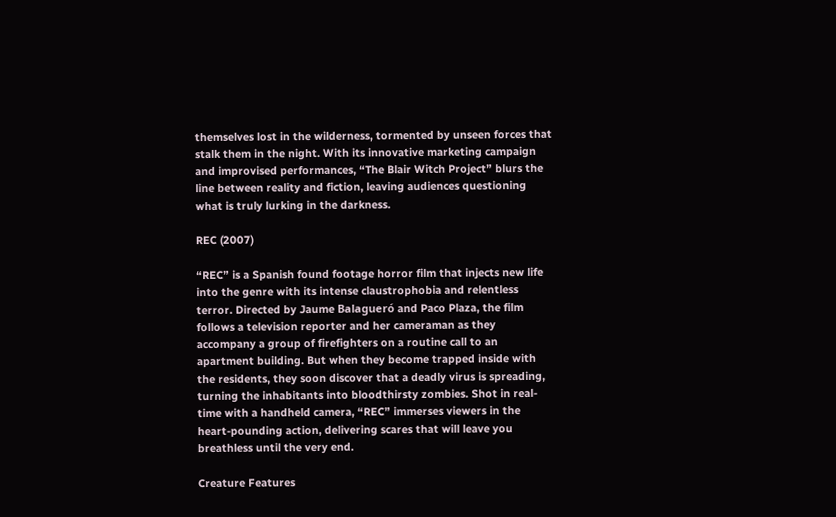themselves lost in the wilderness, tormented by unseen forces that stalk them in the night. With its innovative marketing campaign and improvised performances, “The Blair Witch Project” blurs the line between reality and fiction, leaving audiences questioning what is truly lurking in the darkness.

REC (2007)

“REC” is a Spanish found footage horror film that injects new life into the genre with its intense claustrophobia and relentless terror. Directed by Jaume Balagueró and Paco Plaza, the film follows a television reporter and her cameraman as they accompany a group of firefighters on a routine call to an apartment building. But when they become trapped inside with the residents, they soon discover that a deadly virus is spreading, turning the inhabitants into bloodthirsty zombies. Shot in real-time with a handheld camera, “REC” immerses viewers in the heart-pounding action, delivering scares that will leave you breathless until the very end.

Creature Features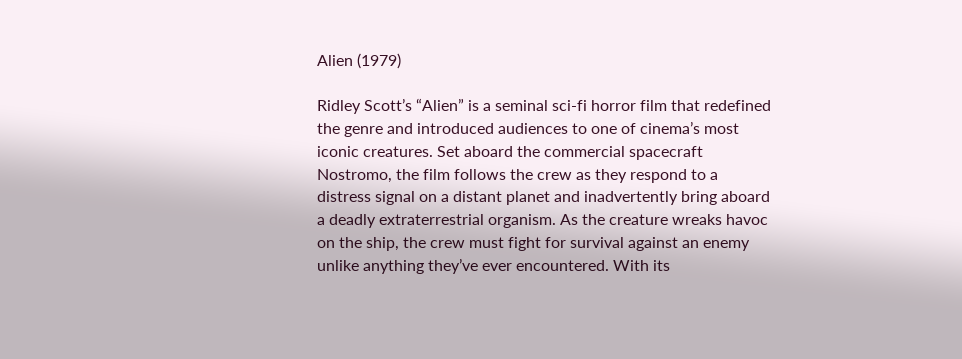Alien (1979)

Ridley Scott’s “Alien” is a seminal sci-fi horror film that redefined the genre and introduced audiences to one of cinema’s most iconic creatures. Set aboard the commercial spacecraft Nostromo, the film follows the crew as they respond to a distress signal on a distant planet and inadvertently bring aboard a deadly extraterrestrial organism. As the creature wreaks havoc on the ship, the crew must fight for survival against an enemy unlike anything they’ve ever encountered. With its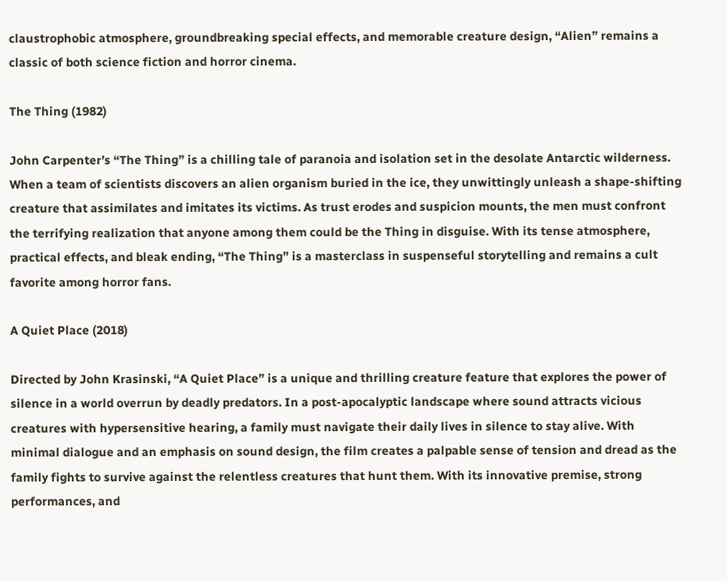claustrophobic atmosphere, groundbreaking special effects, and memorable creature design, “Alien” remains a classic of both science fiction and horror cinema.

The Thing (1982)

John Carpenter’s “The Thing” is a chilling tale of paranoia and isolation set in the desolate Antarctic wilderness. When a team of scientists discovers an alien organism buried in the ice, they unwittingly unleash a shape-shifting creature that assimilates and imitates its victims. As trust erodes and suspicion mounts, the men must confront the terrifying realization that anyone among them could be the Thing in disguise. With its tense atmosphere, practical effects, and bleak ending, “The Thing” is a masterclass in suspenseful storytelling and remains a cult favorite among horror fans.

A Quiet Place (2018)

Directed by John Krasinski, “A Quiet Place” is a unique and thrilling creature feature that explores the power of silence in a world overrun by deadly predators. In a post-apocalyptic landscape where sound attracts vicious creatures with hypersensitive hearing, a family must navigate their daily lives in silence to stay alive. With minimal dialogue and an emphasis on sound design, the film creates a palpable sense of tension and dread as the family fights to survive against the relentless creatures that hunt them. With its innovative premise, strong performances, and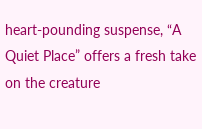heart-pounding suspense, “A Quiet Place” offers a fresh take on the creature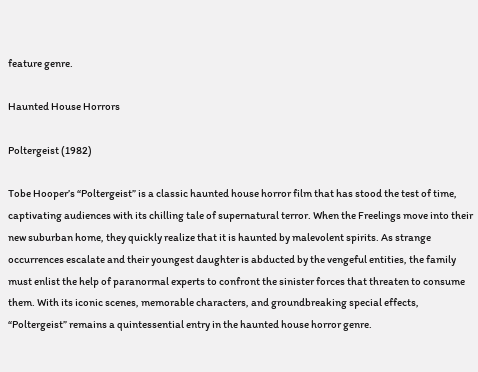feature genre.

Haunted House Horrors

Poltergeist (1982)

Tobe Hooper’s “Poltergeist” is a classic haunted house horror film that has stood the test of time, captivating audiences with its chilling tale of supernatural terror. When the Freelings move into their new suburban home, they quickly realize that it is haunted by malevolent spirits. As strange occurrences escalate and their youngest daughter is abducted by the vengeful entities, the family must enlist the help of paranormal experts to confront the sinister forces that threaten to consume them. With its iconic scenes, memorable characters, and groundbreaking special effects, “Poltergeist” remains a quintessential entry in the haunted house horror genre.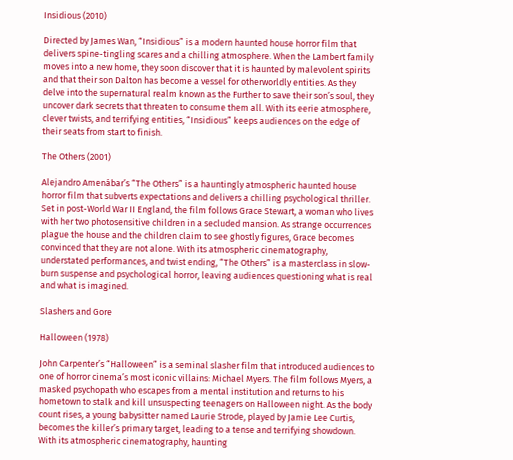Insidious (2010)

Directed by James Wan, “Insidious” is a modern haunted house horror film that delivers spine-tingling scares and a chilling atmosphere. When the Lambert family moves into a new home, they soon discover that it is haunted by malevolent spirits and that their son Dalton has become a vessel for otherworldly entities. As they delve into the supernatural realm known as the Further to save their son’s soul, they uncover dark secrets that threaten to consume them all. With its eerie atmosphere, clever twists, and terrifying entities, “Insidious” keeps audiences on the edge of their seats from start to finish.

The Others (2001)

Alejandro Amenábar’s “The Others” is a hauntingly atmospheric haunted house horror film that subverts expectations and delivers a chilling psychological thriller. Set in post-World War II England, the film follows Grace Stewart, a woman who lives with her two photosensitive children in a secluded mansion. As strange occurrences plague the house and the children claim to see ghostly figures, Grace becomes convinced that they are not alone. With its atmospheric cinematography, understated performances, and twist ending, “The Others” is a masterclass in slow-burn suspense and psychological horror, leaving audiences questioning what is real and what is imagined.

Slashers and Gore

Halloween (1978)

John Carpenter’s “Halloween” is a seminal slasher film that introduced audiences to one of horror cinema’s most iconic villains: Michael Myers. The film follows Myers, a masked psychopath who escapes from a mental institution and returns to his hometown to stalk and kill unsuspecting teenagers on Halloween night. As the body count rises, a young babysitter named Laurie Strode, played by Jamie Lee Curtis, becomes the killer’s primary target, leading to a tense and terrifying showdown. With its atmospheric cinematography, haunting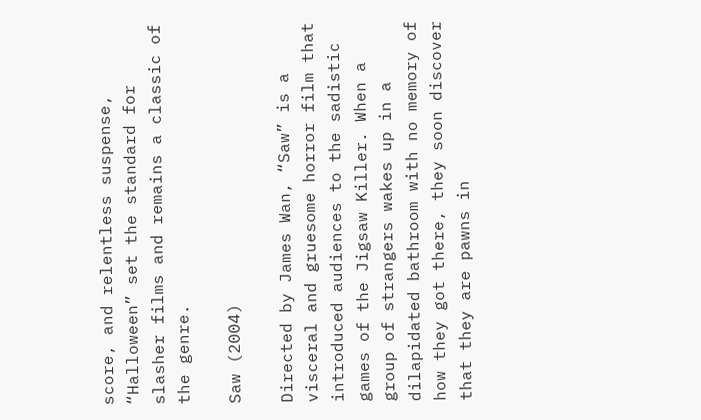score, and relentless suspense, “Halloween” set the standard for slasher films and remains a classic of the genre.

Saw (2004)

Directed by James Wan, “Saw” is a visceral and gruesome horror film that introduced audiences to the sadistic games of the Jigsaw Killer. When a group of strangers wakes up in a dilapidated bathroom with no memory of how they got there, they soon discover that they are pawns in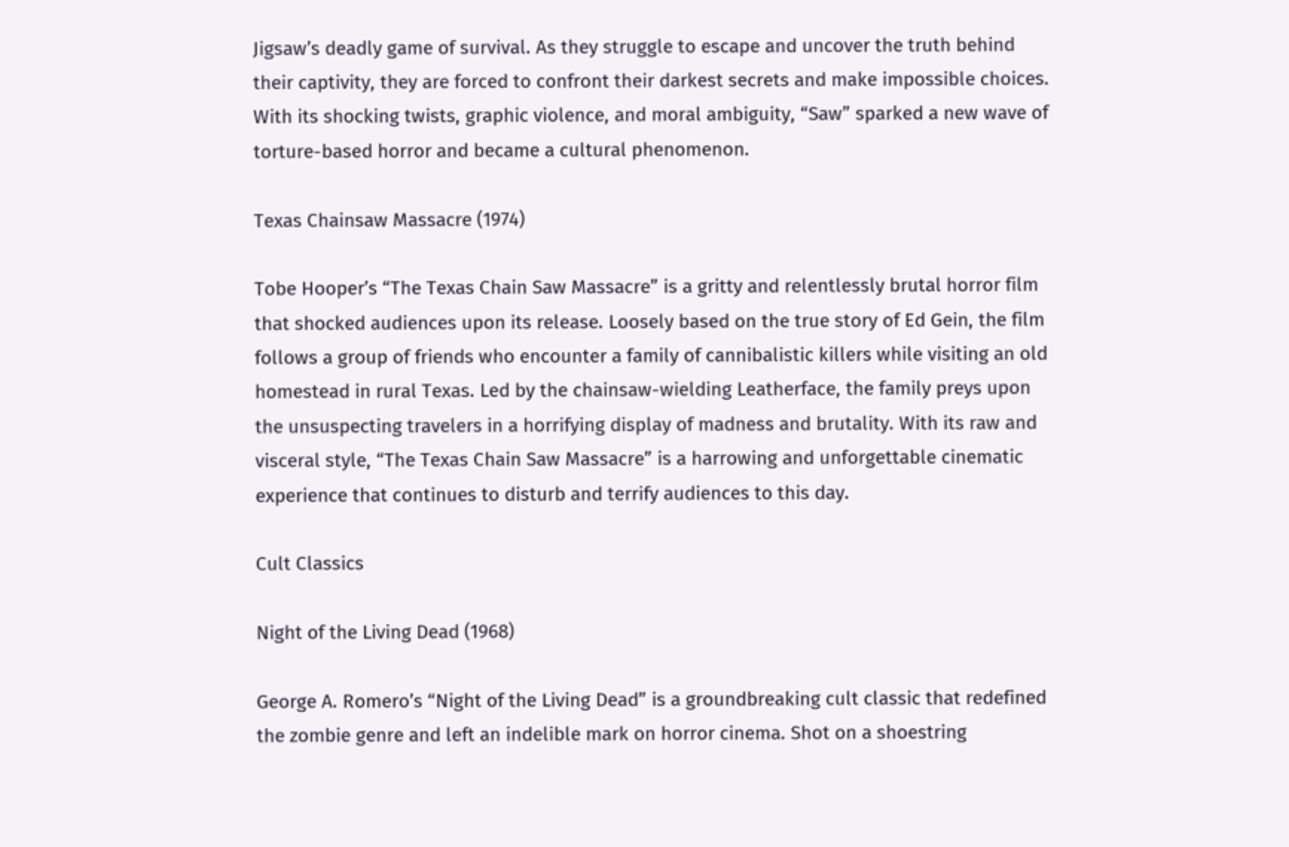Jigsaw’s deadly game of survival. As they struggle to escape and uncover the truth behind their captivity, they are forced to confront their darkest secrets and make impossible choices. With its shocking twists, graphic violence, and moral ambiguity, “Saw” sparked a new wave of torture-based horror and became a cultural phenomenon.

Texas Chainsaw Massacre (1974)

Tobe Hooper’s “The Texas Chain Saw Massacre” is a gritty and relentlessly brutal horror film that shocked audiences upon its release. Loosely based on the true story of Ed Gein, the film follows a group of friends who encounter a family of cannibalistic killers while visiting an old homestead in rural Texas. Led by the chainsaw-wielding Leatherface, the family preys upon the unsuspecting travelers in a horrifying display of madness and brutality. With its raw and visceral style, “The Texas Chain Saw Massacre” is a harrowing and unforgettable cinematic experience that continues to disturb and terrify audiences to this day.

Cult Classics

Night of the Living Dead (1968)

George A. Romero’s “Night of the Living Dead” is a groundbreaking cult classic that redefined the zombie genre and left an indelible mark on horror cinema. Shot on a shoestring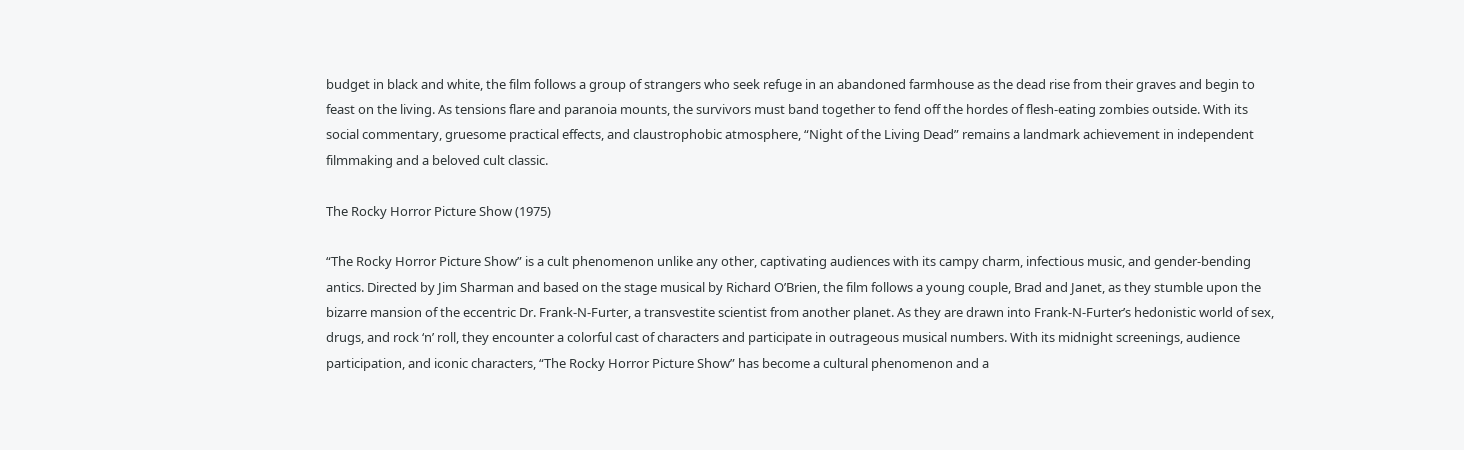budget in black and white, the film follows a group of strangers who seek refuge in an abandoned farmhouse as the dead rise from their graves and begin to feast on the living. As tensions flare and paranoia mounts, the survivors must band together to fend off the hordes of flesh-eating zombies outside. With its social commentary, gruesome practical effects, and claustrophobic atmosphere, “Night of the Living Dead” remains a landmark achievement in independent filmmaking and a beloved cult classic.

The Rocky Horror Picture Show (1975)

“The Rocky Horror Picture Show” is a cult phenomenon unlike any other, captivating audiences with its campy charm, infectious music, and gender-bending antics. Directed by Jim Sharman and based on the stage musical by Richard O’Brien, the film follows a young couple, Brad and Janet, as they stumble upon the bizarre mansion of the eccentric Dr. Frank-N-Furter, a transvestite scientist from another planet. As they are drawn into Frank-N-Furter’s hedonistic world of sex, drugs, and rock ‘n’ roll, they encounter a colorful cast of characters and participate in outrageous musical numbers. With its midnight screenings, audience participation, and iconic characters, “The Rocky Horror Picture Show” has become a cultural phenomenon and a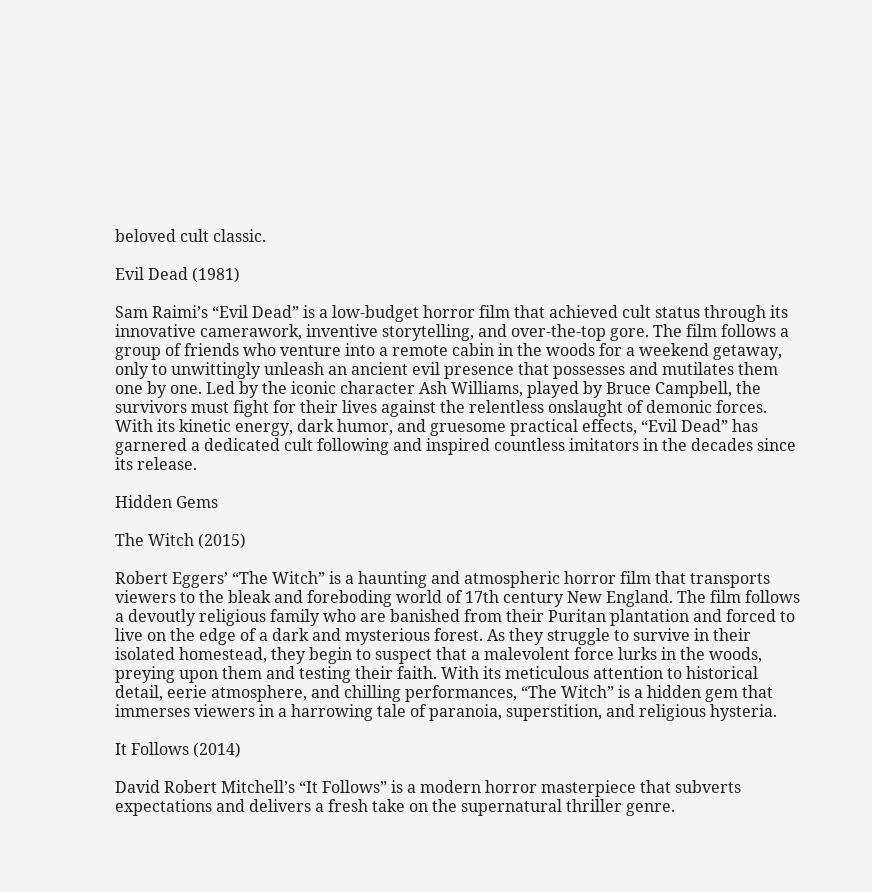beloved cult classic.

Evil Dead (1981)

Sam Raimi’s “Evil Dead” is a low-budget horror film that achieved cult status through its innovative camerawork, inventive storytelling, and over-the-top gore. The film follows a group of friends who venture into a remote cabin in the woods for a weekend getaway, only to unwittingly unleash an ancient evil presence that possesses and mutilates them one by one. Led by the iconic character Ash Williams, played by Bruce Campbell, the survivors must fight for their lives against the relentless onslaught of demonic forces. With its kinetic energy, dark humor, and gruesome practical effects, “Evil Dead” has garnered a dedicated cult following and inspired countless imitators in the decades since its release.

Hidden Gems

The Witch (2015)

Robert Eggers’ “The Witch” is a haunting and atmospheric horror film that transports viewers to the bleak and foreboding world of 17th century New England. The film follows a devoutly religious family who are banished from their Puritan plantation and forced to live on the edge of a dark and mysterious forest. As they struggle to survive in their isolated homestead, they begin to suspect that a malevolent force lurks in the woods, preying upon them and testing their faith. With its meticulous attention to historical detail, eerie atmosphere, and chilling performances, “The Witch” is a hidden gem that immerses viewers in a harrowing tale of paranoia, superstition, and religious hysteria.

It Follows (2014)

David Robert Mitchell’s “It Follows” is a modern horror masterpiece that subverts expectations and delivers a fresh take on the supernatural thriller genre.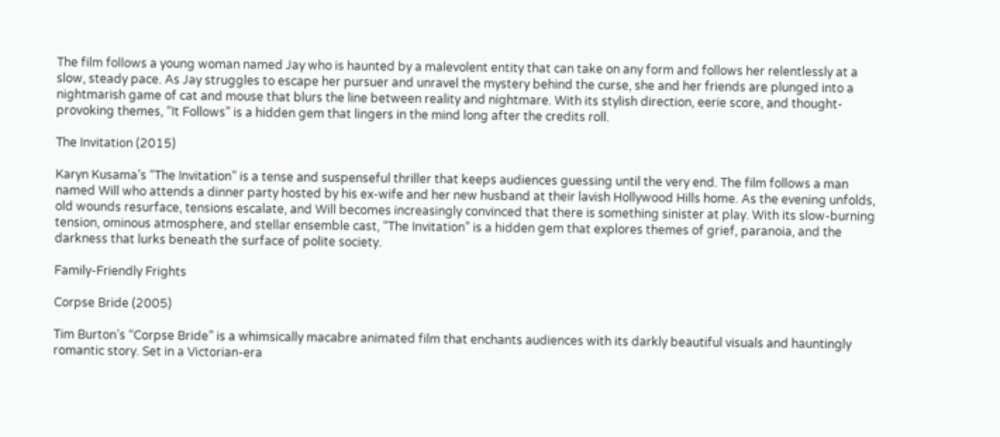The film follows a young woman named Jay who is haunted by a malevolent entity that can take on any form and follows her relentlessly at a slow, steady pace. As Jay struggles to escape her pursuer and unravel the mystery behind the curse, she and her friends are plunged into a nightmarish game of cat and mouse that blurs the line between reality and nightmare. With its stylish direction, eerie score, and thought-provoking themes, “It Follows” is a hidden gem that lingers in the mind long after the credits roll.

The Invitation (2015)

Karyn Kusama’s “The Invitation” is a tense and suspenseful thriller that keeps audiences guessing until the very end. The film follows a man named Will who attends a dinner party hosted by his ex-wife and her new husband at their lavish Hollywood Hills home. As the evening unfolds, old wounds resurface, tensions escalate, and Will becomes increasingly convinced that there is something sinister at play. With its slow-burning tension, ominous atmosphere, and stellar ensemble cast, “The Invitation” is a hidden gem that explores themes of grief, paranoia, and the darkness that lurks beneath the surface of polite society.

Family-Friendly Frights

Corpse Bride (2005)

Tim Burton’s “Corpse Bride” is a whimsically macabre animated film that enchants audiences with its darkly beautiful visuals and hauntingly romantic story. Set in a Victorian-era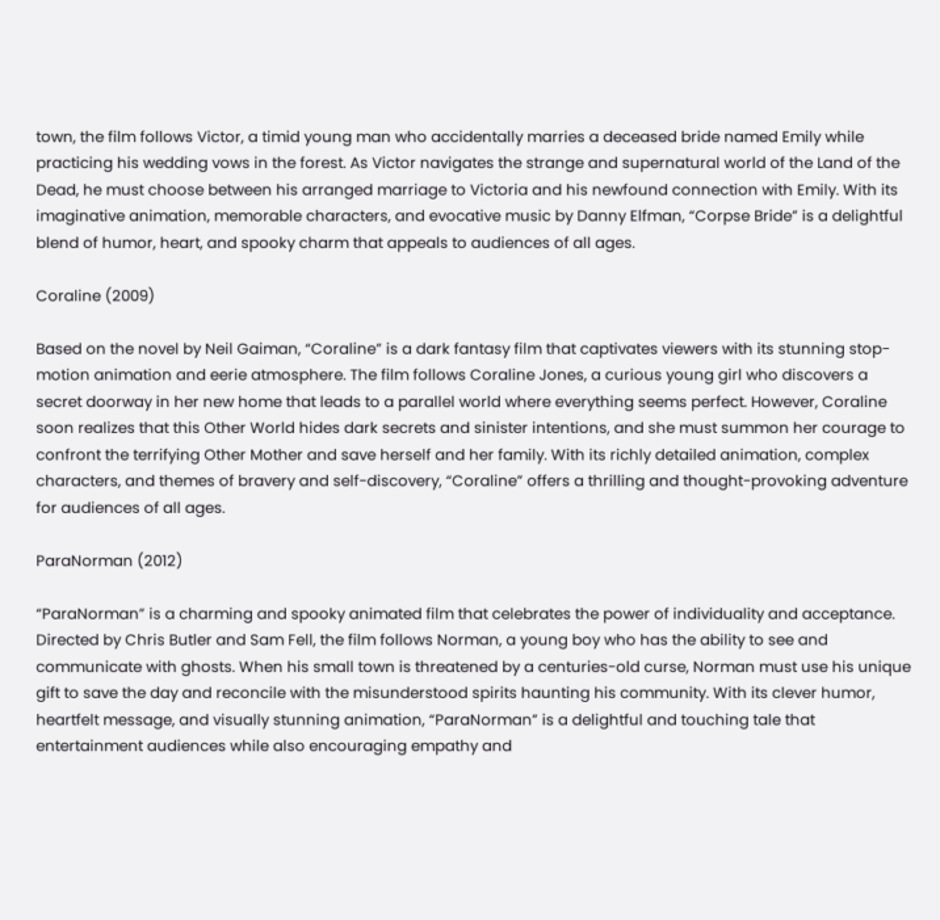town, the film follows Victor, a timid young man who accidentally marries a deceased bride named Emily while practicing his wedding vows in the forest. As Victor navigates the strange and supernatural world of the Land of the Dead, he must choose between his arranged marriage to Victoria and his newfound connection with Emily. With its imaginative animation, memorable characters, and evocative music by Danny Elfman, “Corpse Bride” is a delightful blend of humor, heart, and spooky charm that appeals to audiences of all ages.

Coraline (2009)

Based on the novel by Neil Gaiman, “Coraline” is a dark fantasy film that captivates viewers with its stunning stop-motion animation and eerie atmosphere. The film follows Coraline Jones, a curious young girl who discovers a secret doorway in her new home that leads to a parallel world where everything seems perfect. However, Coraline soon realizes that this Other World hides dark secrets and sinister intentions, and she must summon her courage to confront the terrifying Other Mother and save herself and her family. With its richly detailed animation, complex characters, and themes of bravery and self-discovery, “Coraline” offers a thrilling and thought-provoking adventure for audiences of all ages.

ParaNorman (2012)

“ParaNorman” is a charming and spooky animated film that celebrates the power of individuality and acceptance. Directed by Chris Butler and Sam Fell, the film follows Norman, a young boy who has the ability to see and communicate with ghosts. When his small town is threatened by a centuries-old curse, Norman must use his unique gift to save the day and reconcile with the misunderstood spirits haunting his community. With its clever humor, heartfelt message, and visually stunning animation, “ParaNorman” is a delightful and touching tale that entertainment audiences while also encouraging empathy and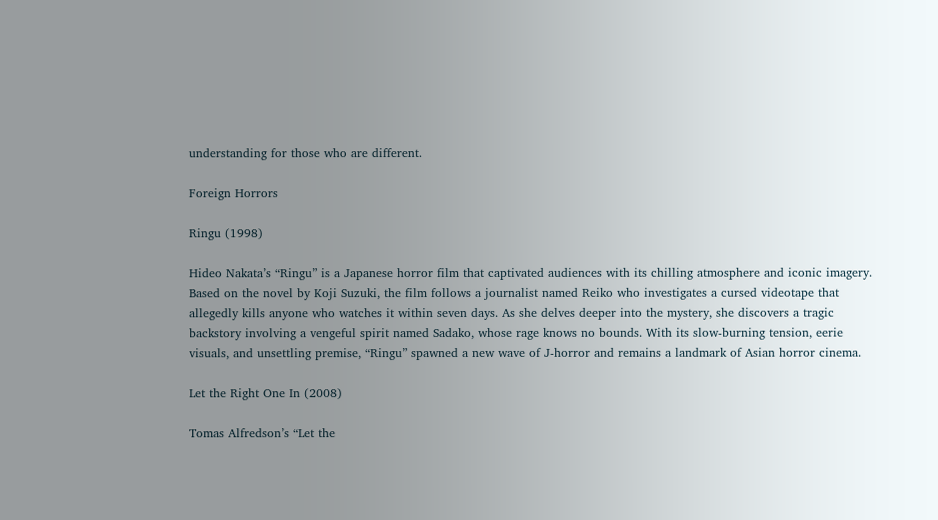understanding for those who are different.

Foreign Horrors

Ringu (1998)

Hideo Nakata’s “Ringu” is a Japanese horror film that captivated audiences with its chilling atmosphere and iconic imagery. Based on the novel by Koji Suzuki, the film follows a journalist named Reiko who investigates a cursed videotape that allegedly kills anyone who watches it within seven days. As she delves deeper into the mystery, she discovers a tragic backstory involving a vengeful spirit named Sadako, whose rage knows no bounds. With its slow-burning tension, eerie visuals, and unsettling premise, “Ringu” spawned a new wave of J-horror and remains a landmark of Asian horror cinema.

Let the Right One In (2008)

Tomas Alfredson’s “Let the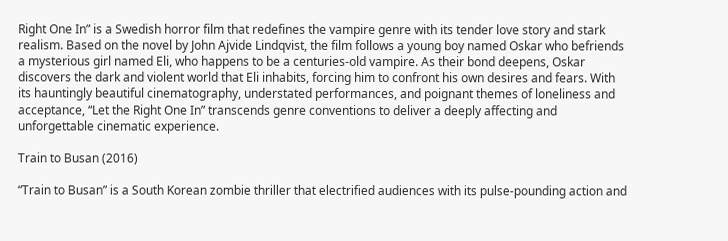Right One In” is a Swedish horror film that redefines the vampire genre with its tender love story and stark realism. Based on the novel by John Ajvide Lindqvist, the film follows a young boy named Oskar who befriends a mysterious girl named Eli, who happens to be a centuries-old vampire. As their bond deepens, Oskar discovers the dark and violent world that Eli inhabits, forcing him to confront his own desires and fears. With its hauntingly beautiful cinematography, understated performances, and poignant themes of loneliness and acceptance, “Let the Right One In” transcends genre conventions to deliver a deeply affecting and unforgettable cinematic experience.

Train to Busan (2016)

“Train to Busan” is a South Korean zombie thriller that electrified audiences with its pulse-pounding action and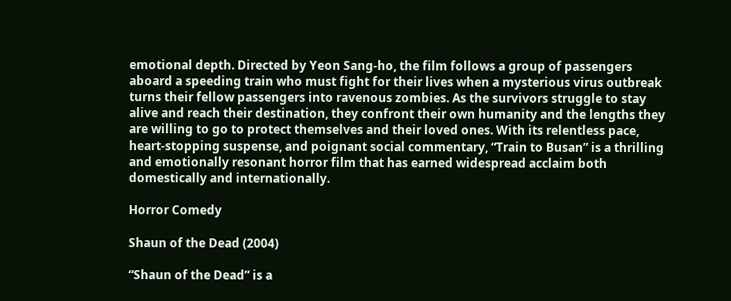emotional depth. Directed by Yeon Sang-ho, the film follows a group of passengers aboard a speeding train who must fight for their lives when a mysterious virus outbreak turns their fellow passengers into ravenous zombies. As the survivors struggle to stay alive and reach their destination, they confront their own humanity and the lengths they are willing to go to protect themselves and their loved ones. With its relentless pace, heart-stopping suspense, and poignant social commentary, “Train to Busan” is a thrilling and emotionally resonant horror film that has earned widespread acclaim both domestically and internationally.

Horror Comedy

Shaun of the Dead (2004)

“Shaun of the Dead” is a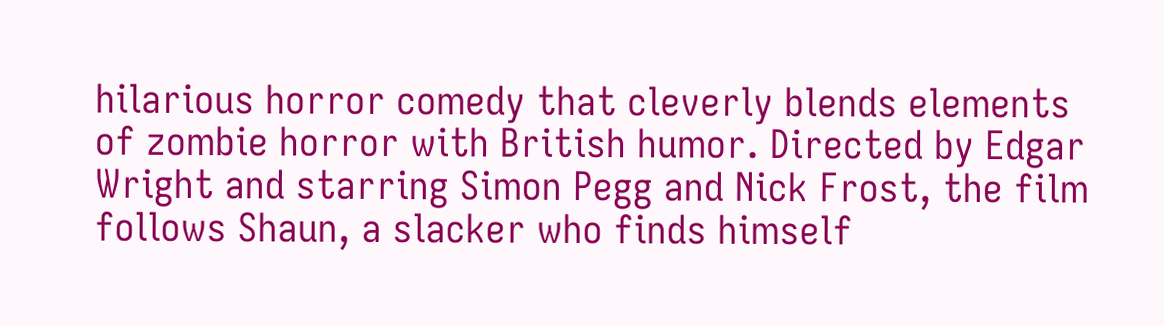hilarious horror comedy that cleverly blends elements of zombie horror with British humor. Directed by Edgar Wright and starring Simon Pegg and Nick Frost, the film follows Shaun, a slacker who finds himself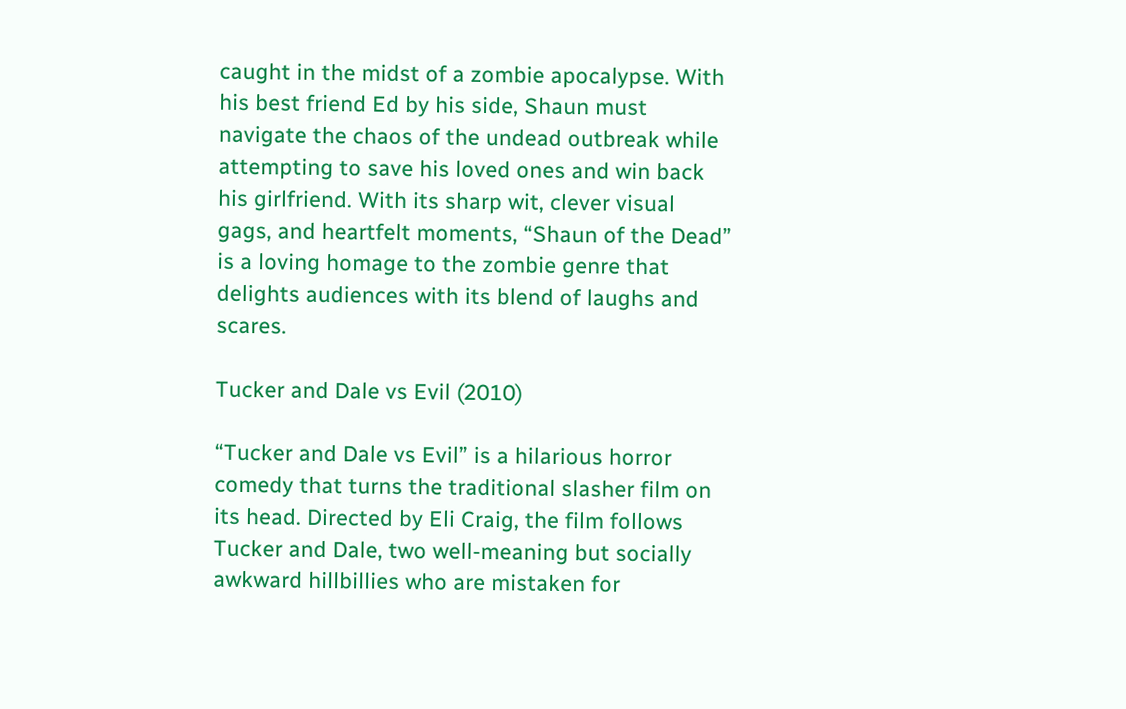caught in the midst of a zombie apocalypse. With his best friend Ed by his side, Shaun must navigate the chaos of the undead outbreak while attempting to save his loved ones and win back his girlfriend. With its sharp wit, clever visual gags, and heartfelt moments, “Shaun of the Dead” is a loving homage to the zombie genre that delights audiences with its blend of laughs and scares.

Tucker and Dale vs Evil (2010)

“Tucker and Dale vs Evil” is a hilarious horror comedy that turns the traditional slasher film on its head. Directed by Eli Craig, the film follows Tucker and Dale, two well-meaning but socially awkward hillbillies who are mistaken for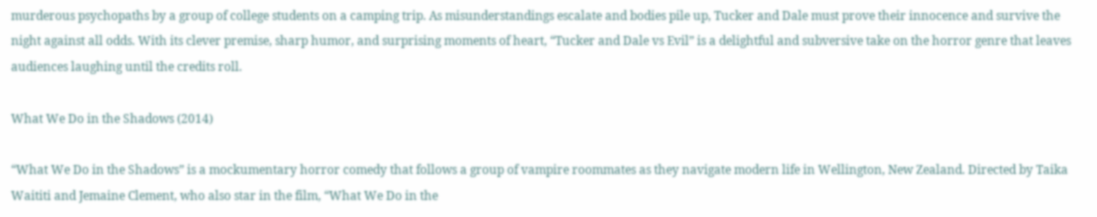murderous psychopaths by a group of college students on a camping trip. As misunderstandings escalate and bodies pile up, Tucker and Dale must prove their innocence and survive the night against all odds. With its clever premise, sharp humor, and surprising moments of heart, “Tucker and Dale vs Evil” is a delightful and subversive take on the horror genre that leaves audiences laughing until the credits roll.

What We Do in the Shadows (2014)

“What We Do in the Shadows” is a mockumentary horror comedy that follows a group of vampire roommates as they navigate modern life in Wellington, New Zealand. Directed by Taika Waititi and Jemaine Clement, who also star in the film, “What We Do in the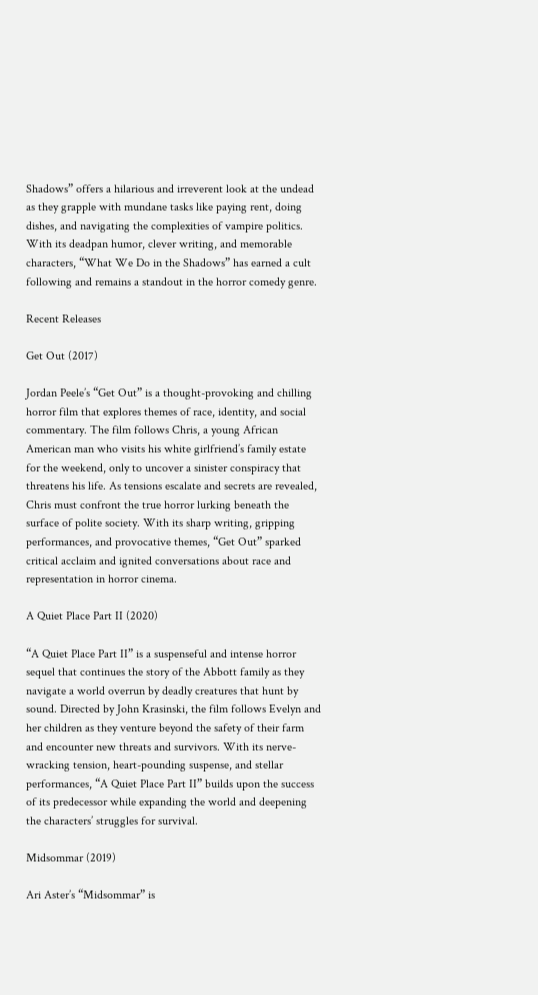Shadows” offers a hilarious and irreverent look at the undead as they grapple with mundane tasks like paying rent, doing dishes, and navigating the complexities of vampire politics. With its deadpan humor, clever writing, and memorable characters, “What We Do in the Shadows” has earned a cult following and remains a standout in the horror comedy genre.

Recent Releases

Get Out (2017)

Jordan Peele’s “Get Out” is a thought-provoking and chilling horror film that explores themes of race, identity, and social commentary. The film follows Chris, a young African American man who visits his white girlfriend’s family estate for the weekend, only to uncover a sinister conspiracy that threatens his life. As tensions escalate and secrets are revealed, Chris must confront the true horror lurking beneath the surface of polite society. With its sharp writing, gripping performances, and provocative themes, “Get Out” sparked critical acclaim and ignited conversations about race and representation in horror cinema.

A Quiet Place Part II (2020)

“A Quiet Place Part II” is a suspenseful and intense horror sequel that continues the story of the Abbott family as they navigate a world overrun by deadly creatures that hunt by sound. Directed by John Krasinski, the film follows Evelyn and her children as they venture beyond the safety of their farm and encounter new threats and survivors. With its nerve-wracking tension, heart-pounding suspense, and stellar performances, “A Quiet Place Part II” builds upon the success of its predecessor while expanding the world and deepening the characters’ struggles for survival.

Midsommar (2019)

Ari Aster’s “Midsommar” is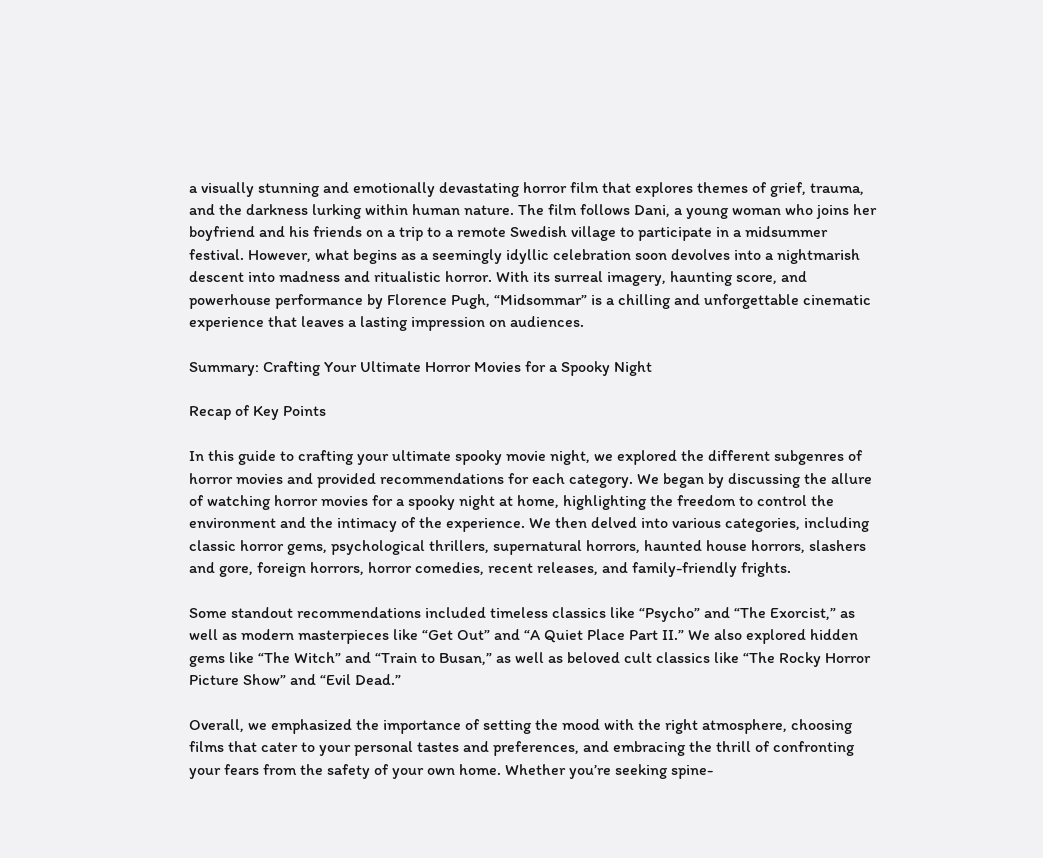a visually stunning and emotionally devastating horror film that explores themes of grief, trauma, and the darkness lurking within human nature. The film follows Dani, a young woman who joins her boyfriend and his friends on a trip to a remote Swedish village to participate in a midsummer festival. However, what begins as a seemingly idyllic celebration soon devolves into a nightmarish descent into madness and ritualistic horror. With its surreal imagery, haunting score, and powerhouse performance by Florence Pugh, “Midsommar” is a chilling and unforgettable cinematic experience that leaves a lasting impression on audiences.

Summary: Crafting Your Ultimate Horror Movies for a Spooky Night

Recap of Key Points

In this guide to crafting your ultimate spooky movie night, we explored the different subgenres of horror movies and provided recommendations for each category. We began by discussing the allure of watching horror movies for a spooky night at home, highlighting the freedom to control the environment and the intimacy of the experience. We then delved into various categories, including classic horror gems, psychological thrillers, supernatural horrors, haunted house horrors, slashers and gore, foreign horrors, horror comedies, recent releases, and family-friendly frights.

Some standout recommendations included timeless classics like “Psycho” and “The Exorcist,” as well as modern masterpieces like “Get Out” and “A Quiet Place Part II.” We also explored hidden gems like “The Witch” and “Train to Busan,” as well as beloved cult classics like “The Rocky Horror Picture Show” and “Evil Dead.”

Overall, we emphasized the importance of setting the mood with the right atmosphere, choosing films that cater to your personal tastes and preferences, and embracing the thrill of confronting your fears from the safety of your own home. Whether you’re seeking spine-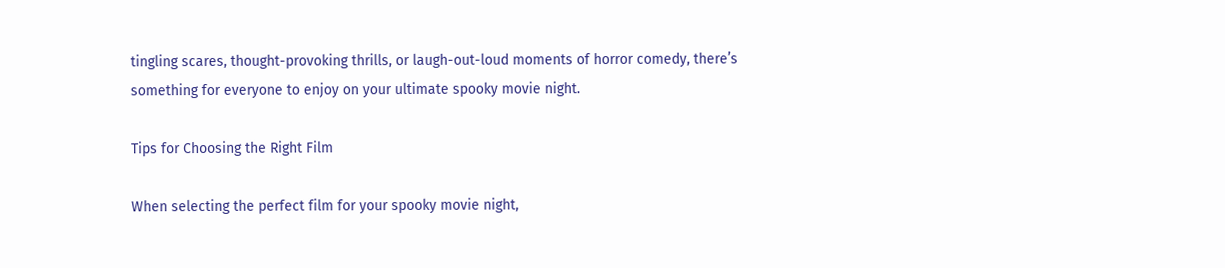tingling scares, thought-provoking thrills, or laugh-out-loud moments of horror comedy, there’s something for everyone to enjoy on your ultimate spooky movie night.

Tips for Choosing the Right Film

When selecting the perfect film for your spooky movie night,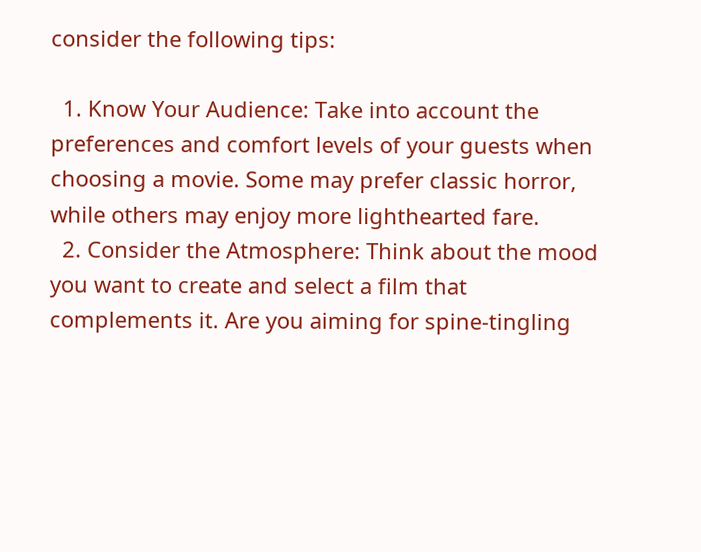consider the following tips:

  1. Know Your Audience: Take into account the preferences and comfort levels of your guests when choosing a movie. Some may prefer classic horror, while others may enjoy more lighthearted fare.
  2. Consider the Atmosphere: Think about the mood you want to create and select a film that complements it. Are you aiming for spine-tingling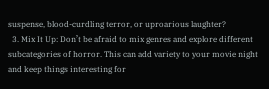suspense, blood-curdling terror, or uproarious laughter?
  3. Mix It Up: Don’t be afraid to mix genres and explore different subcategories of horror. This can add variety to your movie night and keep things interesting for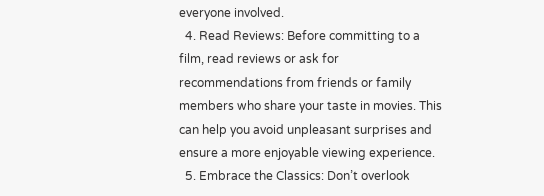everyone involved.
  4. Read Reviews: Before committing to a film, read reviews or ask for recommendations from friends or family members who share your taste in movies. This can help you avoid unpleasant surprises and ensure a more enjoyable viewing experience.
  5. Embrace the Classics: Don’t overlook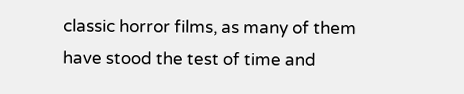classic horror films, as many of them have stood the test of time and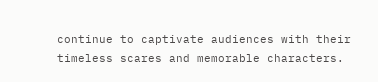continue to captivate audiences with their timeless scares and memorable characters.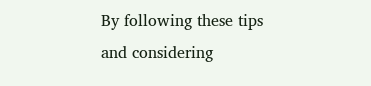By following these tips and considering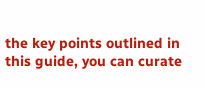the key points outlined in this guide, you can curate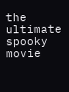the ultimate spooky movie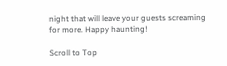night that will leave your guests screaming for more. Happy haunting!

Scroll to Top